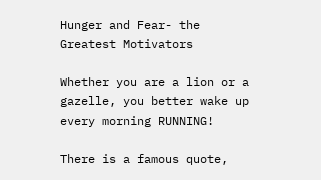Hunger and Fear- the Greatest Motivators

Whether you are a lion or a gazelle, you better wake up every morning RUNNING!

There is a famous quote,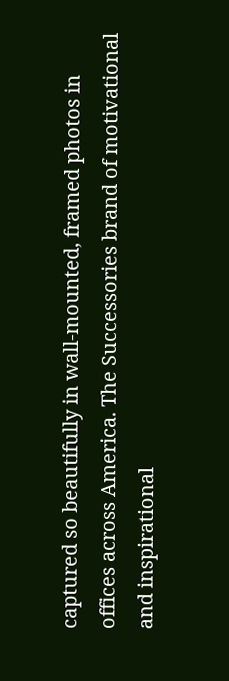captured so beautifully in wall-mounted, framed photos in offices across America. The Successories brand of motivational and inspirational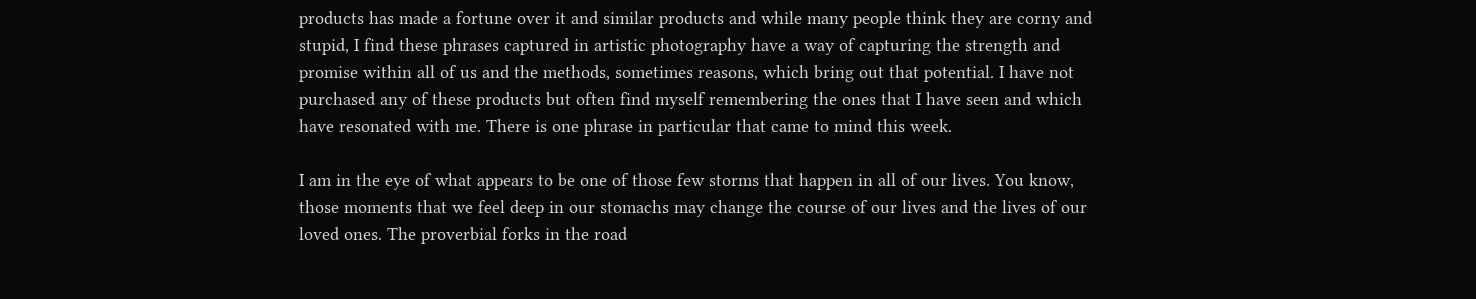products has made a fortune over it and similar products and while many people think they are corny and stupid, I find these phrases captured in artistic photography have a way of capturing the strength and promise within all of us and the methods, sometimes reasons, which bring out that potential. I have not purchased any of these products but often find myself remembering the ones that I have seen and which have resonated with me. There is one phrase in particular that came to mind this week.

I am in the eye of what appears to be one of those few storms that happen in all of our lives. You know, those moments that we feel deep in our stomachs may change the course of our lives and the lives of our loved ones. The proverbial forks in the road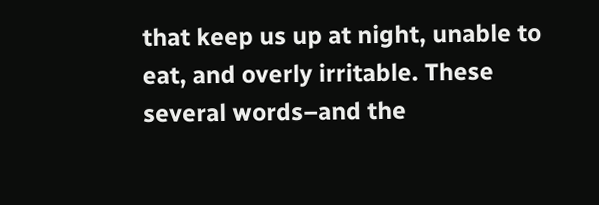that keep us up at night, unable to eat, and overly irritable. These several words–and the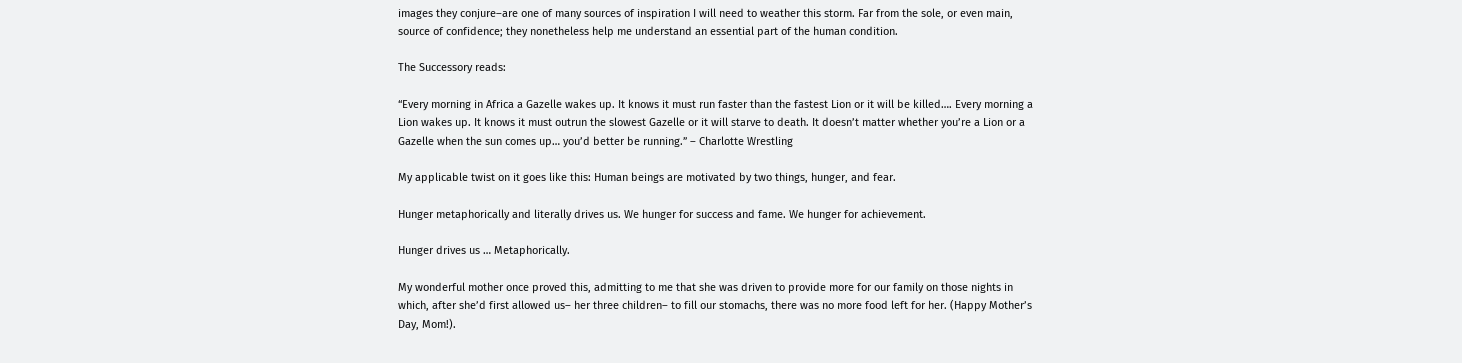images they conjure–are one of many sources of inspiration I will need to weather this storm. Far from the sole, or even main, source of confidence; they nonetheless help me understand an essential part of the human condition.

The Successory reads:

“Every morning in Africa a Gazelle wakes up. It knows it must run faster than the fastest Lion or it will be killed…. Every morning a Lion wakes up. It knows it must outrun the slowest Gazelle or it will starve to death. It doesn’t matter whether you’re a Lion or a Gazelle when the sun comes up… you’d better be running.” – Charlotte Wrestling

My applicable twist on it goes like this: Human beings are motivated by two things, hunger, and fear.

Hunger metaphorically and literally drives us. We hunger for success and fame. We hunger for achievement.

Hunger drives us … Metaphorically.

My wonderful mother once proved this, admitting to me that she was driven to provide more for our family on those nights in which, after she’d first allowed us– her three children– to fill our stomachs, there was no more food left for her. (Happy Mother’s Day, Mom!).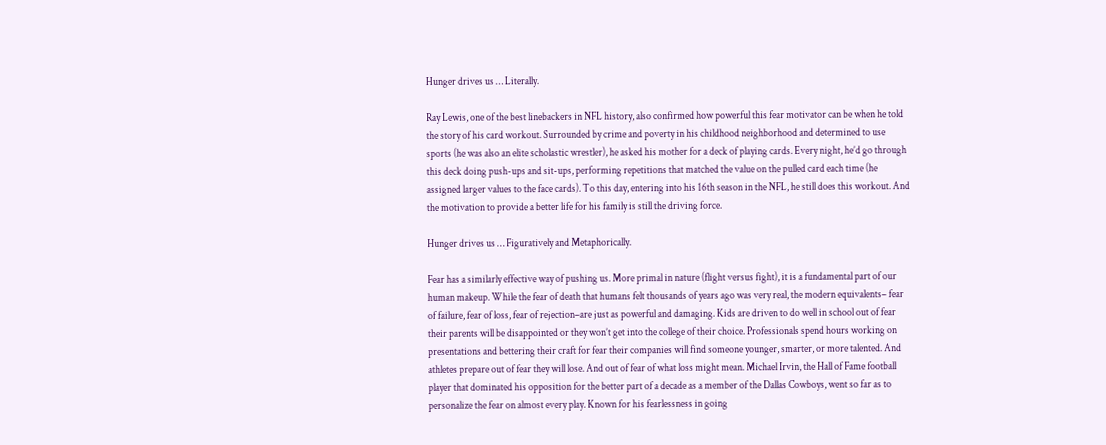Hunger drives us … Literally.

Ray Lewis, one of the best linebackers in NFL history, also confirmed how powerful this fear motivator can be when he told the story of his card workout. Surrounded by crime and poverty in his childhood neighborhood and determined to use sports (he was also an elite scholastic wrestler), he asked his mother for a deck of playing cards. Every night, he’d go through this deck doing push-ups and sit-ups, performing repetitions that matched the value on the pulled card each time (he assigned larger values to the face cards). To this day, entering into his 16th season in the NFL, he still does this workout. And the motivation to provide a better life for his family is still the driving force.

Hunger drives us … Figuratively and Metaphorically.

Fear has a similarly effective way of pushing us. More primal in nature (flight versus fight), it is a fundamental part of our human makeup. While the fear of death that humans felt thousands of years ago was very real, the modern equivalents– fear of failure, fear of loss, fear of rejection–are just as powerful and damaging. Kids are driven to do well in school out of fear their parents will be disappointed or they won’t get into the college of their choice. Professionals spend hours working on presentations and bettering their craft for fear their companies will find someone younger, smarter, or more talented. And athletes prepare out of fear they will lose. And out of fear of what loss might mean. Michael Irvin, the Hall of Fame football player that dominated his opposition for the better part of a decade as a member of the Dallas Cowboys, went so far as to personalize the fear on almost every play. Known for his fearlessness in going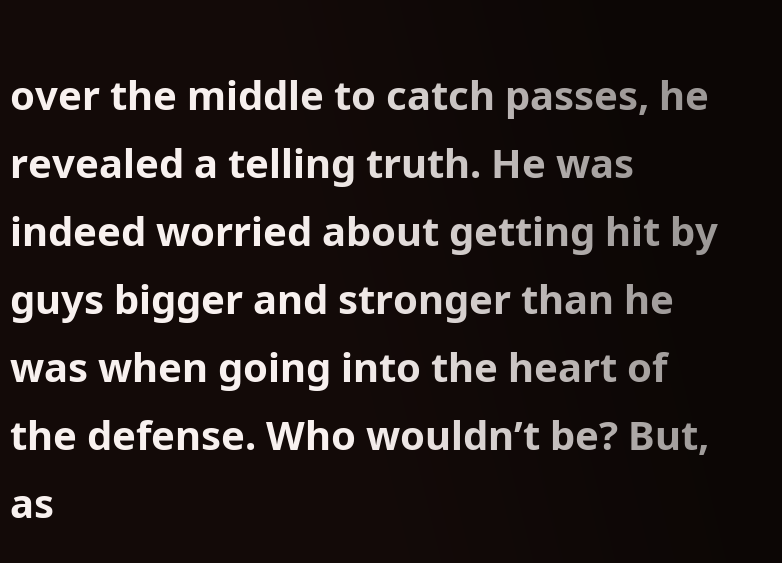over the middle to catch passes, he revealed a telling truth. He was indeed worried about getting hit by guys bigger and stronger than he was when going into the heart of the defense. Who wouldn’t be? But, as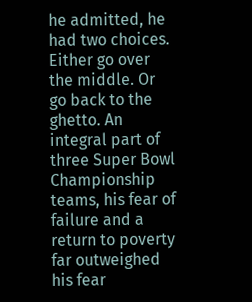he admitted, he had two choices. Either go over the middle. Or go back to the ghetto. An integral part of three Super Bowl Championship teams, his fear of failure and a return to poverty far outweighed his fear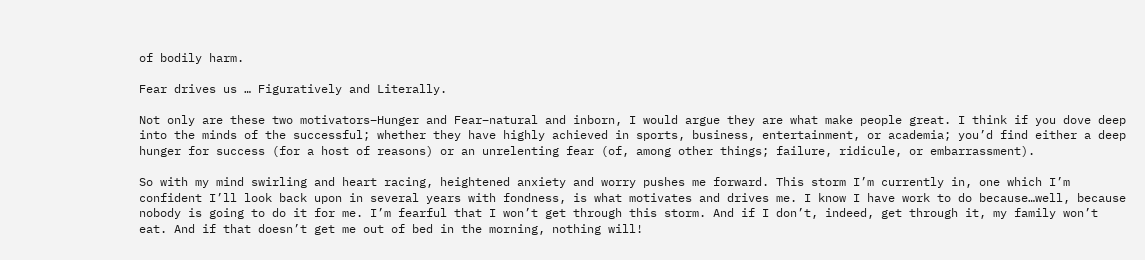of bodily harm.

Fear drives us … Figuratively and Literally.

Not only are these two motivators–Hunger and Fear–natural and inborn, I would argue they are what make people great. I think if you dove deep into the minds of the successful; whether they have highly achieved in sports, business, entertainment, or academia; you’d find either a deep hunger for success (for a host of reasons) or an unrelenting fear (of, among other things; failure, ridicule, or embarrassment).

So with my mind swirling and heart racing, heightened anxiety and worry pushes me forward. This storm I’m currently in, one which I’m confident I’ll look back upon in several years with fondness, is what motivates and drives me. I know I have work to do because…well, because nobody is going to do it for me. I’m fearful that I won’t get through this storm. And if I don’t, indeed, get through it, my family won’t eat. And if that doesn’t get me out of bed in the morning, nothing will!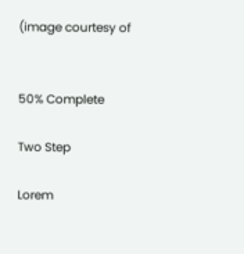(image courtesy of


50% Complete

Two Step

Lorem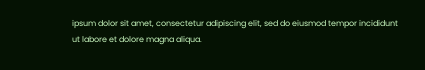ipsum dolor sit amet, consectetur adipiscing elit, sed do eiusmod tempor incididunt ut labore et dolore magna aliqua.